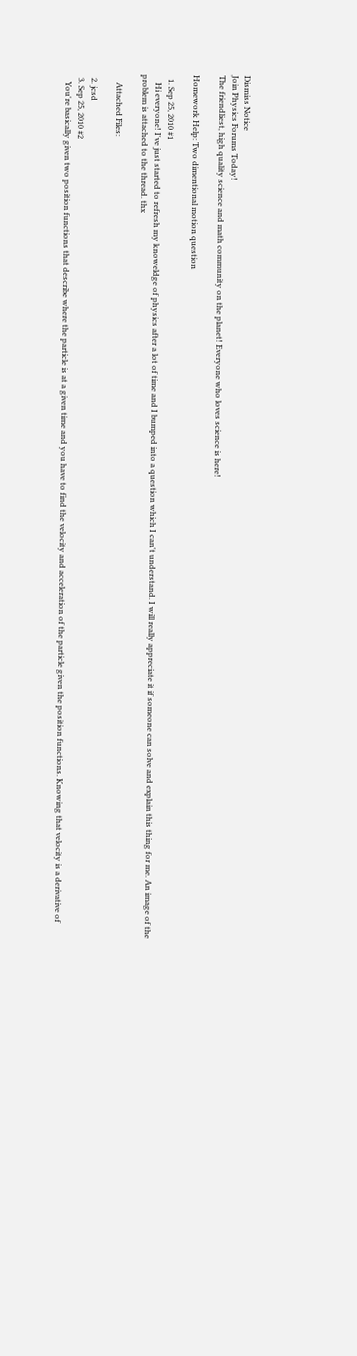Dismiss Notice
Join Physics Forums Today!
The friendliest, high quality science and math community on the planet! Everyone who loves science is here!

Homework Help: Two dimentional motion question

  1. Sep 25, 2010 #1
    Hi everyone! I've just started to refresh my knoweldge of physics after a lot of time and I bumped into a question which I can't understand. I will really appreciate it if someone can solve and explain this thing for me. An image of the problem is attached to the thread. thx

    Attached Files:

  2. jcsd
  3. Sep 25, 2010 #2
    You're basically given two position functions that describe where the particle is at a given time and you have to find the velocity and acceleration of the particle given the position functions. Knowing that velocity is a derivative of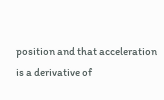position and that acceleration is a derivative of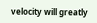velocity will greatly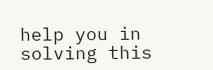help you in solving this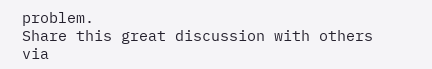problem.
Share this great discussion with others via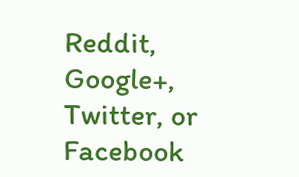Reddit, Google+, Twitter, or Facebook